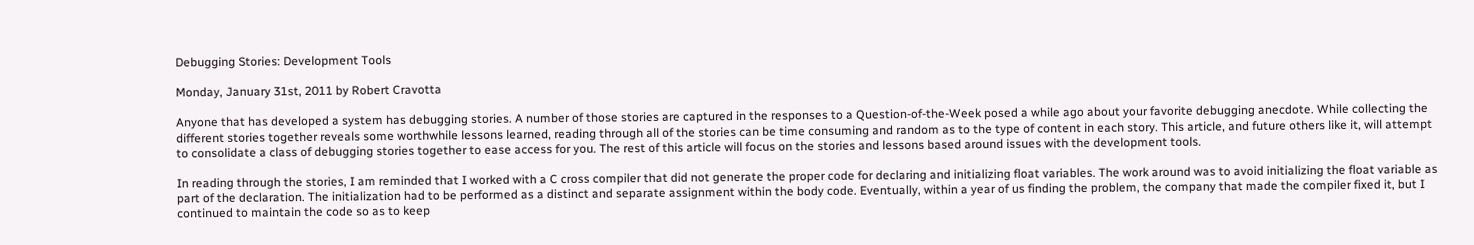Debugging Stories: Development Tools

Monday, January 31st, 2011 by Robert Cravotta

Anyone that has developed a system has debugging stories. A number of those stories are captured in the responses to a Question-of-the-Week posed a while ago about your favorite debugging anecdote. While collecting the different stories together reveals some worthwhile lessons learned, reading through all of the stories can be time consuming and random as to the type of content in each story. This article, and future others like it, will attempt to consolidate a class of debugging stories together to ease access for you. The rest of this article will focus on the stories and lessons based around issues with the development tools.

In reading through the stories, I am reminded that I worked with a C cross compiler that did not generate the proper code for declaring and initializing float variables. The work around was to avoid initializing the float variable as part of the declaration. The initialization had to be performed as a distinct and separate assignment within the body code. Eventually, within a year of us finding the problem, the company that made the compiler fixed it, but I continued to maintain the code so as to keep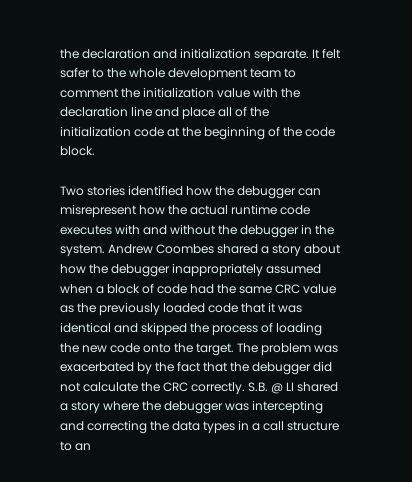the declaration and initialization separate. It felt safer to the whole development team to comment the initialization value with the declaration line and place all of the initialization code at the beginning of the code block.

Two stories identified how the debugger can misrepresent how the actual runtime code executes with and without the debugger in the system. Andrew Coombes shared a story about how the debugger inappropriately assumed when a block of code had the same CRC value as the previously loaded code that it was identical and skipped the process of loading the new code onto the target. The problem was exacerbated by the fact that the debugger did not calculate the CRC correctly. S.B. @ LI shared a story where the debugger was intercepting and correcting the data types in a call structure to an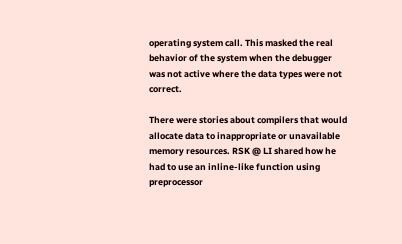operating system call. This masked the real behavior of the system when the debugger was not active where the data types were not correct.

There were stories about compilers that would allocate data to inappropriate or unavailable memory resources. RSK @ LI shared how he had to use an inline-like function using preprocessor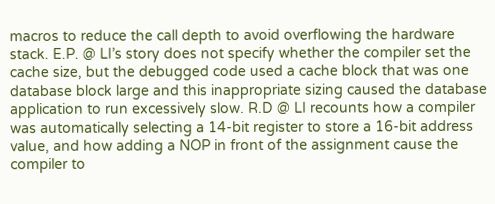macros to reduce the call depth to avoid overflowing the hardware stack. E.P. @ LI’s story does not specify whether the compiler set the cache size, but the debugged code used a cache block that was one database block large and this inappropriate sizing caused the database application to run excessively slow. R.D @ LI recounts how a compiler was automatically selecting a 14-bit register to store a 16-bit address value, and how adding a NOP in front of the assignment cause the compiler to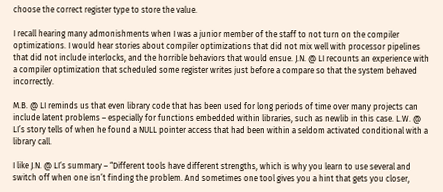choose the correct register type to store the value.

I recall hearing many admonishments when I was a junior member of the staff to not turn on the compiler optimizations. I would hear stories about compiler optimizations that did not mix well with processor pipelines that did not include interlocks, and the horrible behaviors that would ensue. J.N. @ LI recounts an experience with a compiler optimization that scheduled some register writes just before a compare so that the system behaved incorrectly.

M.B. @ LI reminds us that even library code that has been used for long periods of time over many projects can include latent problems – especially for functions embedded within libraries, such as newlib in this case. L.W. @ LI’s story tells of when he found a NULL pointer access that had been within a seldom activated conditional with a library call.

I like J.N. @ LI‘s summary – “Different tools have different strengths, which is why you learn to use several and switch off when one isn’t finding the problem. And sometimes one tool gives you a hint that gets you closer,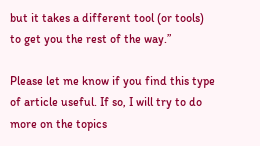but it takes a different tool (or tools) to get you the rest of the way.”

Please let me know if you find this type of article useful. If so, I will try to do more on the topics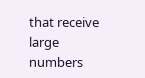that receive large numbers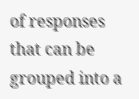of responses that can be grouped into a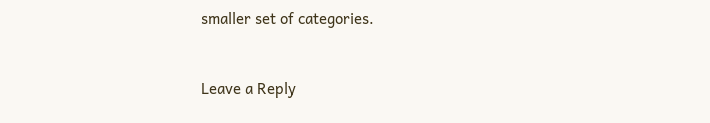smaller set of categories.


Leave a Reply